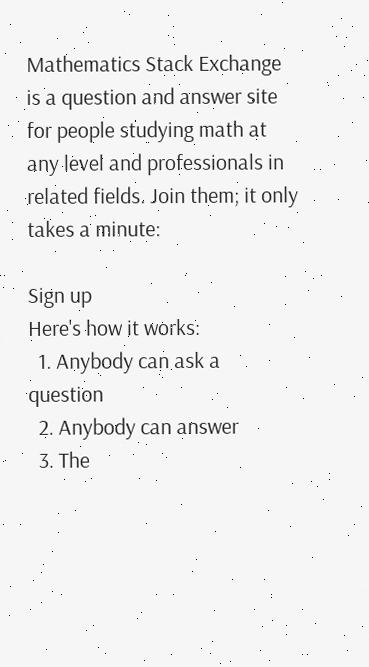Mathematics Stack Exchange is a question and answer site for people studying math at any level and professionals in related fields. Join them; it only takes a minute:

Sign up
Here's how it works:
  1. Anybody can ask a question
  2. Anybody can answer
  3. The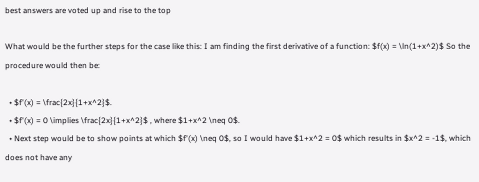best answers are voted up and rise to the top

What would be the further steps for the case like this: I am finding the first derivative of a function: $f(x) = \ln(1+x^2)$ So the procedure would then be:

  • $f'(x) = \frac{2x}{1+x^2}$.
  • $f'(x) = 0 \implies \frac{2x}{1+x^2}$ , where $1+x^2 \neq 0$.
  • Next step would be to show points at which $f'(x) \neq 0$, so I would have $1+x^2 = 0$ which results in $x^2 = -1$, which does not have any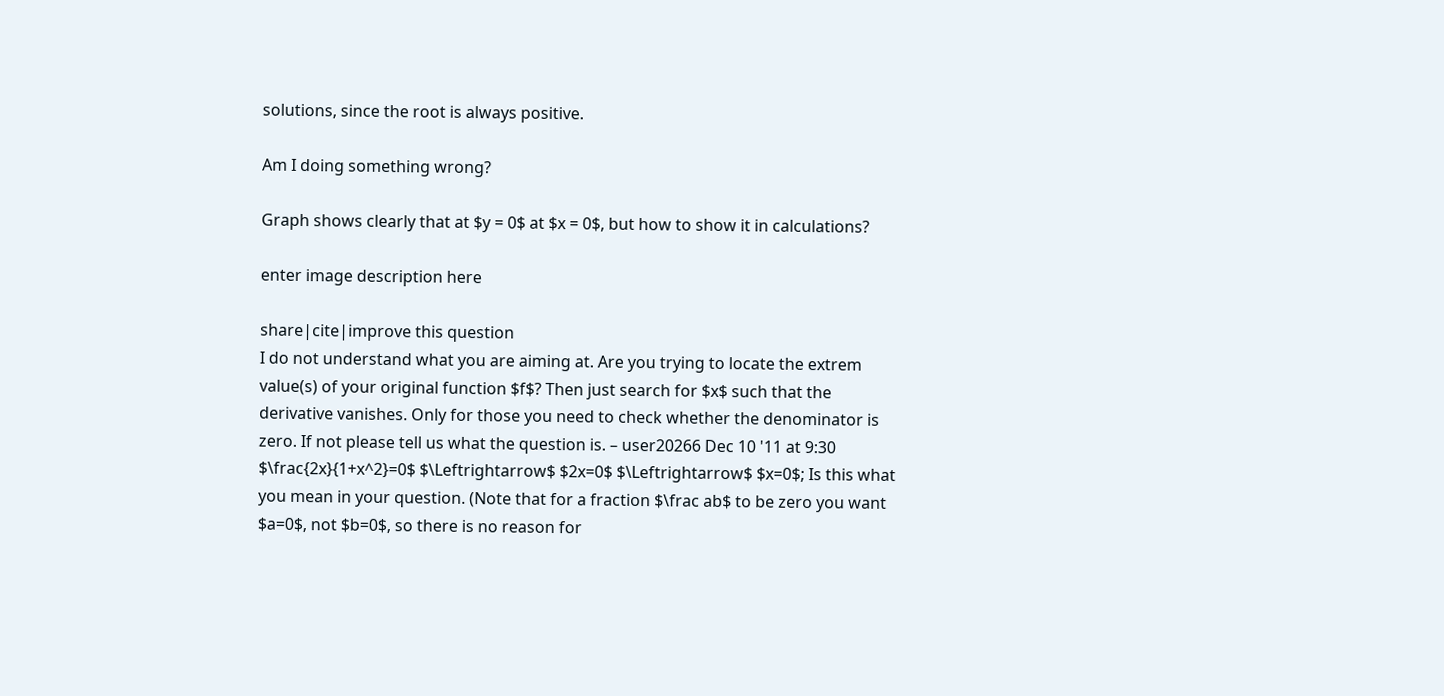solutions, since the root is always positive.

Am I doing something wrong?

Graph shows clearly that at $y = 0$ at $x = 0$, but how to show it in calculations?

enter image description here

share|cite|improve this question
I do not understand what you are aiming at. Are you trying to locate the extrem value(s) of your original function $f$? Then just search for $x$ such that the derivative vanishes. Only for those you need to check whether the denominator is zero. If not please tell us what the question is. – user20266 Dec 10 '11 at 9:30
$\frac{2x}{1+x^2}=0$ $\Leftrightarrow$ $2x=0$ $\Leftrightarrow$ $x=0$; Is this what you mean in your question. (Note that for a fraction $\frac ab$ to be zero you want $a=0$, not $b=0$, so there is no reason for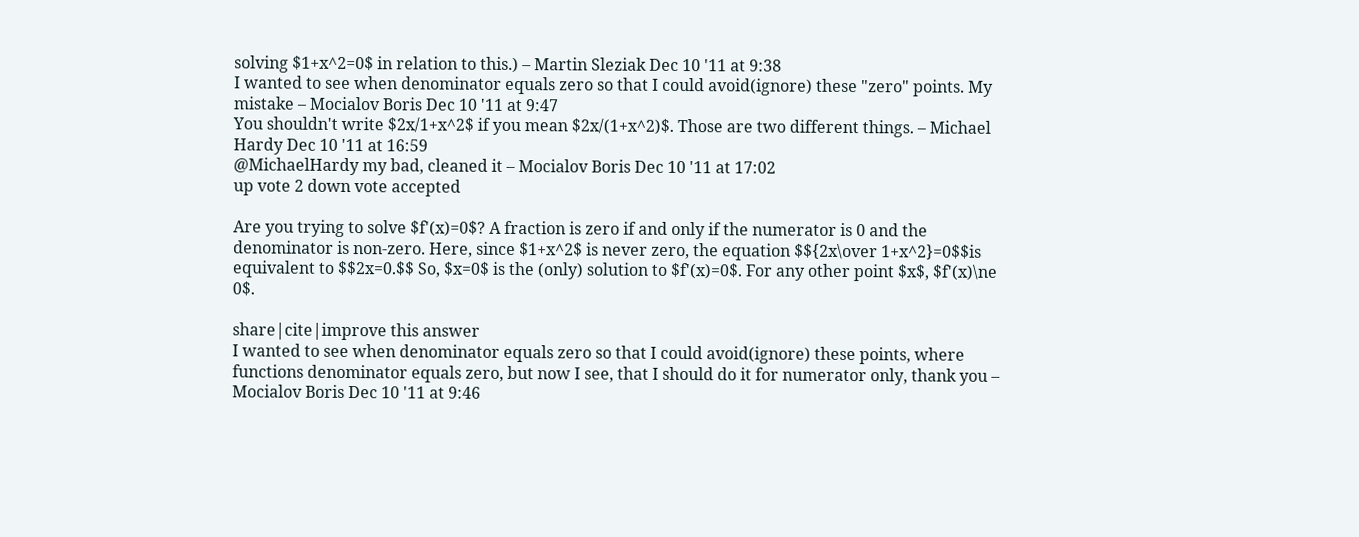solving $1+x^2=0$ in relation to this.) – Martin Sleziak Dec 10 '11 at 9:38
I wanted to see when denominator equals zero so that I could avoid(ignore) these "zero" points. My mistake – Mocialov Boris Dec 10 '11 at 9:47
You shouldn't write $2x/1+x^2$ if you mean $2x/(1+x^2)$. Those are two different things. – Michael Hardy Dec 10 '11 at 16:59
@MichaelHardy my bad, cleaned it – Mocialov Boris Dec 10 '11 at 17:02
up vote 2 down vote accepted

Are you trying to solve $f'(x)=0$? A fraction is zero if and only if the numerator is 0 and the denominator is non-zero. Here, since $1+x^2$ is never zero, the equation $${2x\over 1+x^2}=0$$is equivalent to $$2x=0.$$ So, $x=0$ is the (only) solution to $f'(x)=0$. For any other point $x$, $f'(x)\ne 0$.

share|cite|improve this answer
I wanted to see when denominator equals zero so that I could avoid(ignore) these points, where functions denominator equals zero, but now I see, that I should do it for numerator only, thank you – Mocialov Boris Dec 10 '11 at 9:46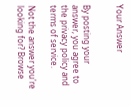Your Answer


By posting your answer, you agree to the privacy policy and terms of service.

Not the answer you're looking for? Browse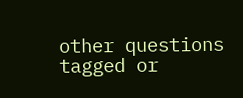other questions tagged or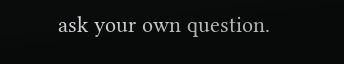ask your own question.